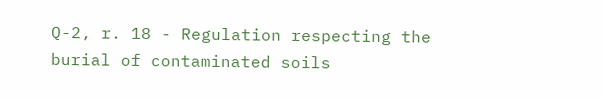Q-2, r. 18 - Regulation respecting the burial of contaminated soils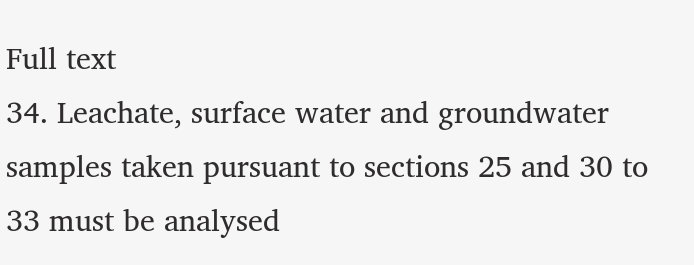Full text
34. Leachate, surface water and groundwater samples taken pursuant to sections 25 and 30 to 33 must be analysed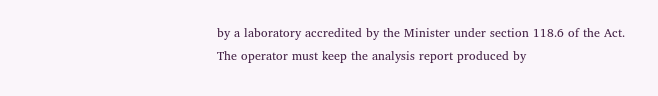by a laboratory accredited by the Minister under section 118.6 of the Act. The operator must keep the analysis report produced by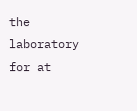the laboratory for at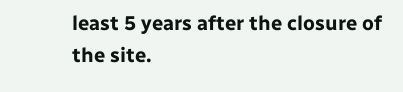least 5 years after the closure of the site.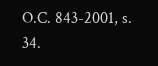O.C. 843-2001, s. 34.